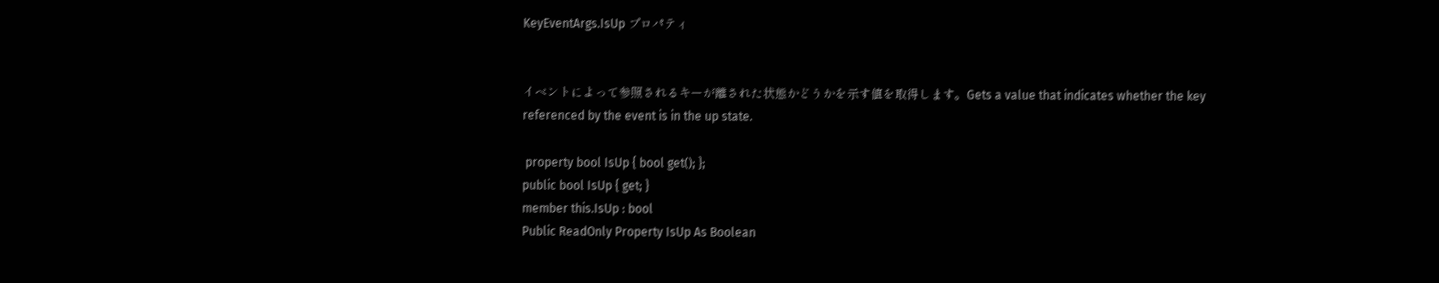KeyEventArgs.IsUp プロパティ


イベントによって参照されるキーが離された状態かどうかを示す値を取得します。Gets a value that indicates whether the key referenced by the event is in the up state.

 property bool IsUp { bool get(); };
public bool IsUp { get; }
member this.IsUp : bool
Public ReadOnly Property IsUp As Boolean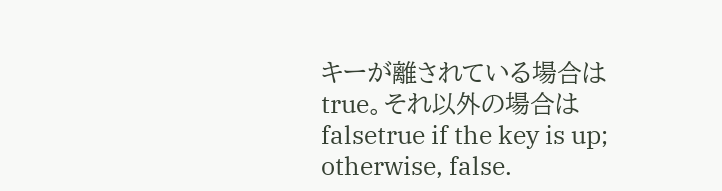キーが離されている場合は true。それ以外の場合は falsetrue if the key is up; otherwise, false.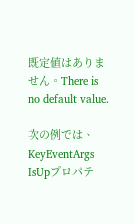既定値はありません。There is no default value.

次の例では、 KeyEventArgs IsUpプロパテ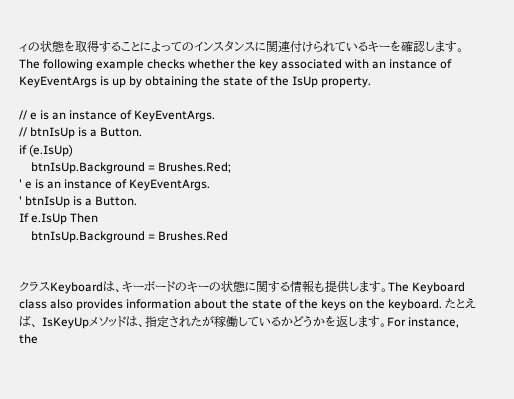ィの状態を取得することによってのインスタンスに関連付けられているキーを確認します。The following example checks whether the key associated with an instance of KeyEventArgs is up by obtaining the state of the IsUp property.

// e is an instance of KeyEventArgs.
// btnIsUp is a Button.
if (e.IsUp)
    btnIsUp.Background = Brushes.Red;
' e is an instance of KeyEventArgs.
' btnIsUp is a Button.
If e.IsUp Then
    btnIsUp.Background = Brushes.Red


クラスKeyboardは、キーボードのキーの状態に関する情報も提供します。The Keyboard class also provides information about the state of the keys on the keyboard. たとえば、 IsKeyUpメソッドは、指定されたが稼働しているかどうかを返します。For instance, the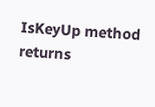IsKeyUp method returns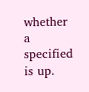whether a specified is up.